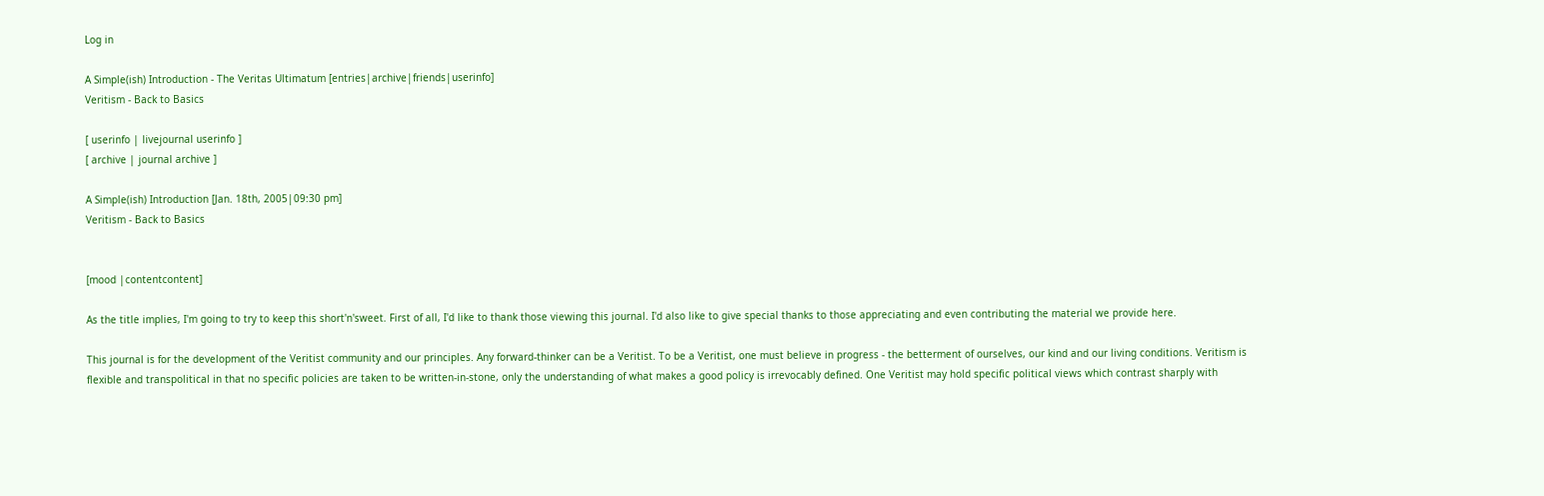Log in

A Simple(ish) Introduction - The Veritas Ultimatum [entries|archive|friends|userinfo]
Veritism - Back to Basics

[ userinfo | livejournal userinfo ]
[ archive | journal archive ]

A Simple(ish) Introduction [Jan. 18th, 2005|09:30 pm]
Veritism - Back to Basics


[mood |contentcontent]

As the title implies, I'm going to try to keep this short'n'sweet. First of all, I'd like to thank those viewing this journal. I'd also like to give special thanks to those appreciating and even contributing the material we provide here.

This journal is for the development of the Veritist community and our principles. Any forward-thinker can be a Veritist. To be a Veritist, one must believe in progress - the betterment of ourselves, our kind and our living conditions. Veritism is flexible and transpolitical in that no specific policies are taken to be written-in-stone, only the understanding of what makes a good policy is irrevocably defined. One Veritist may hold specific political views which contrast sharply with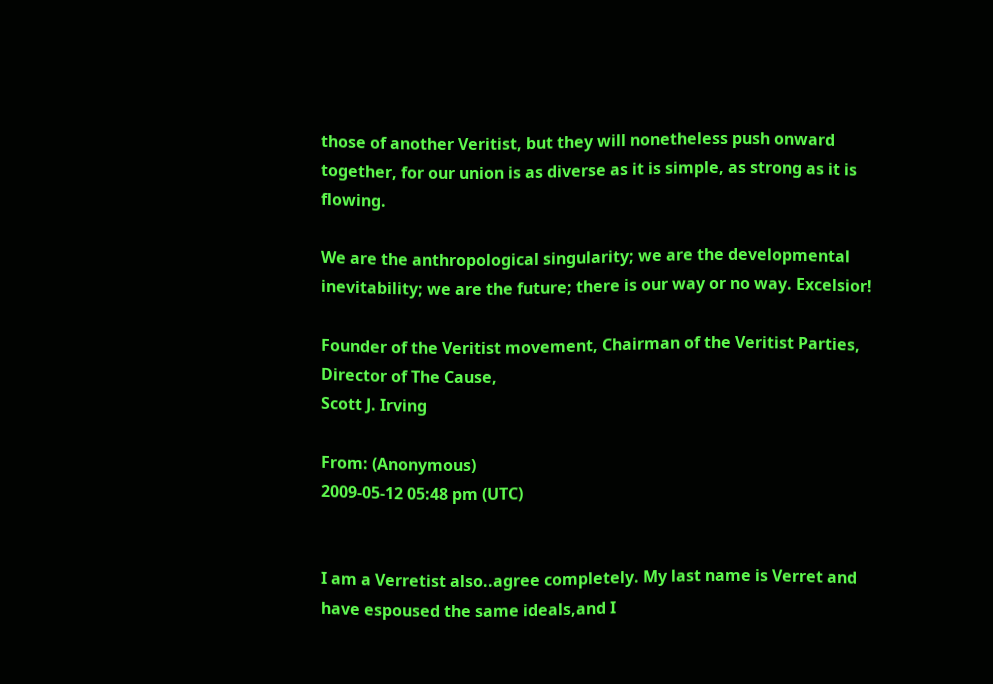those of another Veritist, but they will nonetheless push onward together, for our union is as diverse as it is simple, as strong as it is flowing.

We are the anthropological singularity; we are the developmental inevitability; we are the future; there is our way or no way. Excelsior!

Founder of the Veritist movement, Chairman of the Veritist Parties, Director of The Cause,
Scott J. Irving

From: (Anonymous)
2009-05-12 05:48 pm (UTC)


I am a Verretist also..agree completely. My last name is Verret and have espoused the same ideals,and I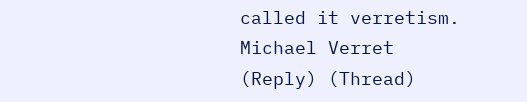called it verretism.
Michael Verret
(Reply) (Thread)